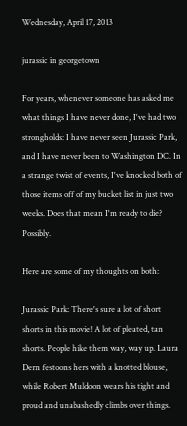Wednesday, April 17, 2013

jurassic in georgetown

For years, whenever someone has asked me what things I have never done, I've had two strongholds: I have never seen Jurassic Park, and I have never been to Washington DC. In a strange twist of events, I've knocked both of those items off of my bucket list in just two weeks. Does that mean I'm ready to die? Possibly.

Here are some of my thoughts on both:

Jurassic Park: There's sure a lot of short shorts in this movie! A lot of pleated, tan shorts. People hike them way, way up. Laura Dern festoons hers with a knotted blouse, while Robert Muldoon wears his tight and proud and unabashedly climbs over things.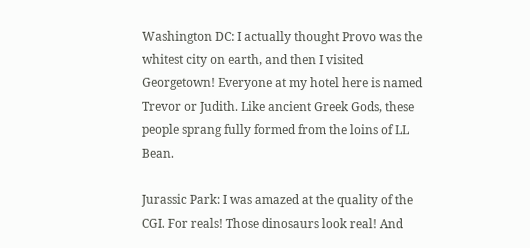Washington DC: I actually thought Provo was the whitest city on earth, and then I visited Georgetown! Everyone at my hotel here is named Trevor or Judith. Like ancient Greek Gods, these people sprang fully formed from the loins of LL Bean.

Jurassic Park: I was amazed at the quality of the CGI. For reals! Those dinosaurs look real! And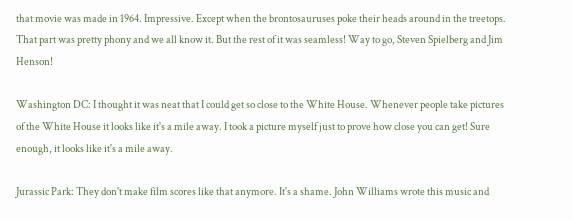that movie was made in 1964. Impressive. Except when the brontosauruses poke their heads around in the treetops. That part was pretty phony and we all know it. But the rest of it was seamless! Way to go, Steven Spielberg and Jim Henson!

Washington DC: I thought it was neat that I could get so close to the White House. Whenever people take pictures of the White House it looks like it's a mile away. I took a picture myself just to prove how close you can get! Sure enough, it looks like it's a mile away.

Jurassic Park: They don't make film scores like that anymore. It's a shame. John Williams wrote this music and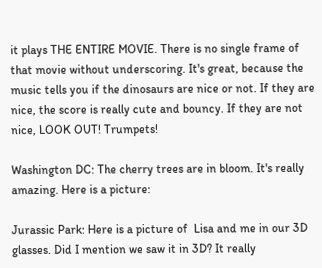it plays THE ENTIRE MOVIE. There is no single frame of that movie without underscoring. It's great, because the music tells you if the dinosaurs are nice or not. If they are nice, the score is really cute and bouncy. If they are not nice, LOOK OUT! Trumpets!

Washington DC: The cherry trees are in bloom. It's really amazing. Here is a picture:

Jurassic Park: Here is a picture of  Lisa and me in our 3D glasses. Did I mention we saw it in 3D? It really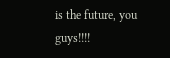is the future, you guys!!!!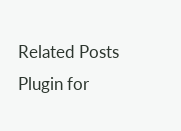Related Posts Plugin for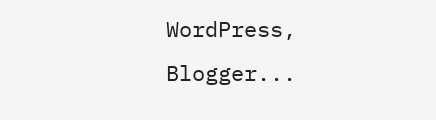WordPress, Blogger...